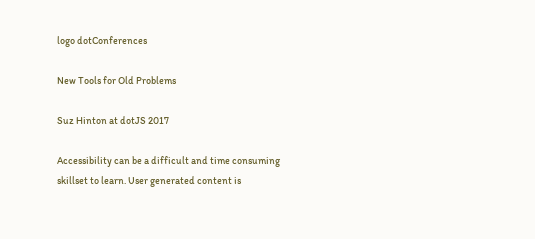logo dotConferences

New Tools for Old Problems

Suz Hinton at dotJS 2017

Accessibility can be a difficult and time consuming skillset to learn. User generated content is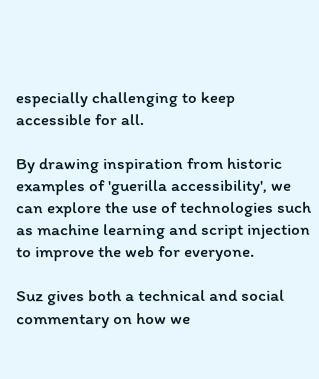especially challenging to keep accessible for all.

By drawing inspiration from historic examples of 'guerilla accessibility', we can explore the use of technologies such as machine learning and script injection to improve the web for everyone.

Suz gives both a technical and social commentary on how we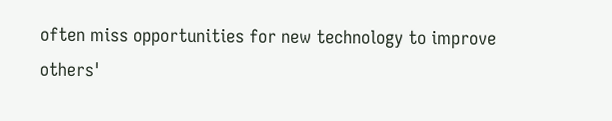often miss opportunities for new technology to improve others'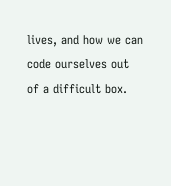lives, and how we can code ourselves out of a difficult box.